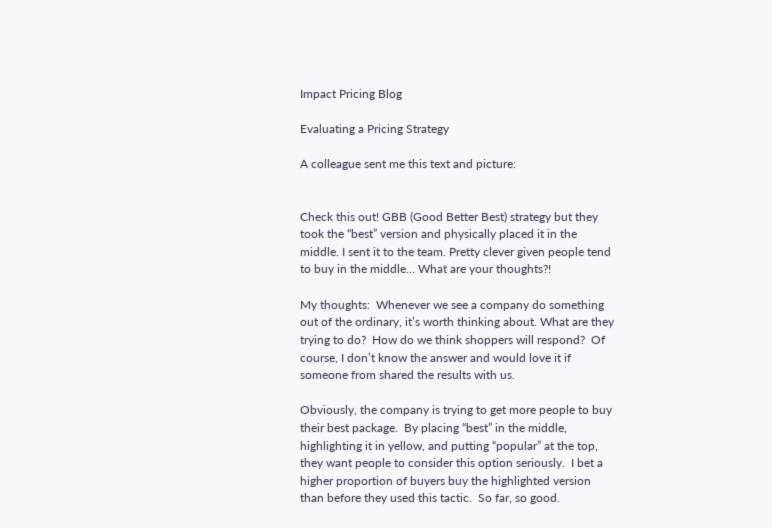Impact Pricing Blog

Evaluating a Pricing Strategy

A colleague sent me this text and picture:


Check this out! GBB (Good Better Best) strategy but they took the “best” version and physically placed it in the middle. I sent it to the team. Pretty clever given people tend to buy in the middle… What are your thoughts?!

My thoughts:  Whenever we see a company do something out of the ordinary, it’s worth thinking about. What are they trying to do?  How do we think shoppers will respond?  Of course, I don’t know the answer and would love it if someone from shared the results with us.

Obviously, the company is trying to get more people to buy their best package.  By placing “best” in the middle, highlighting it in yellow, and putting “popular” at the top, they want people to consider this option seriously.  I bet a higher proportion of buyers buy the highlighted version than before they used this tactic.  So far, so good.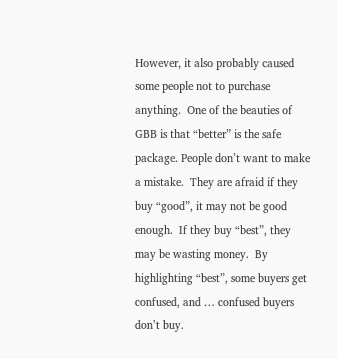However, it also probably caused some people not to purchase anything.  One of the beauties of GBB is that “better” is the safe package. People don’t want to make a mistake.  They are afraid if they buy “good”, it may not be good enough.  If they buy “best”, they may be wasting money.  By highlighting “best”, some buyers get confused, and … confused buyers don’t buy.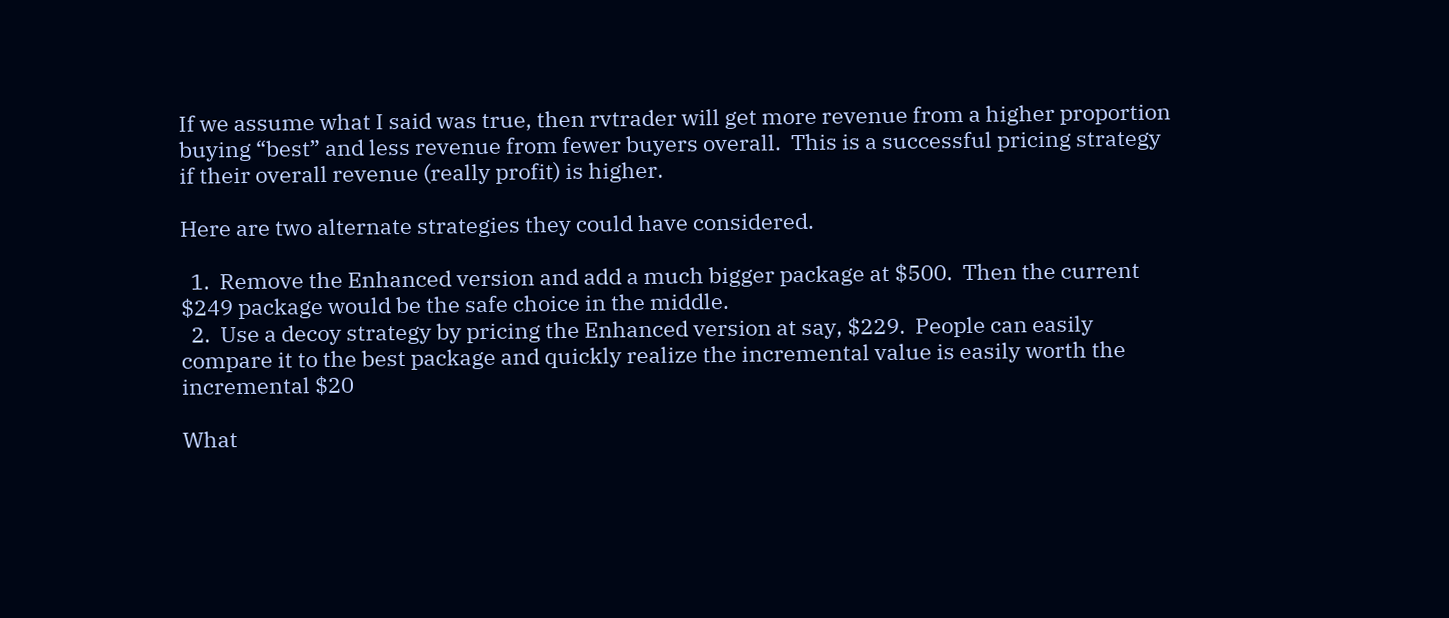If we assume what I said was true, then rvtrader will get more revenue from a higher proportion buying “best” and less revenue from fewer buyers overall.  This is a successful pricing strategy if their overall revenue (really profit) is higher.

Here are two alternate strategies they could have considered.

  1.  Remove the Enhanced version and add a much bigger package at $500.  Then the current $249 package would be the safe choice in the middle.
  2.  Use a decoy strategy by pricing the Enhanced version at say, $229.  People can easily compare it to the best package and quickly realize the incremental value is easily worth the incremental $20

What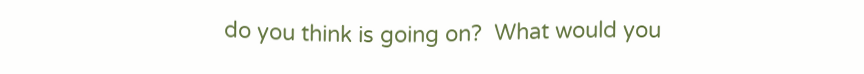do you think is going on?  What would you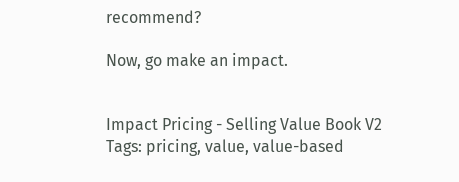recommend?

Now, go make an impact.


Impact Pricing - Selling Value Book V2
Tags: pricing, value, value-based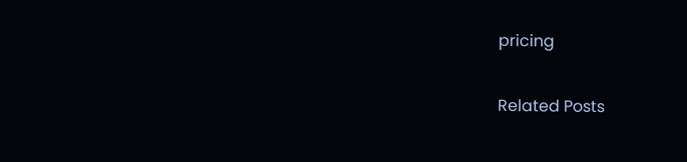pricing

Related Posts